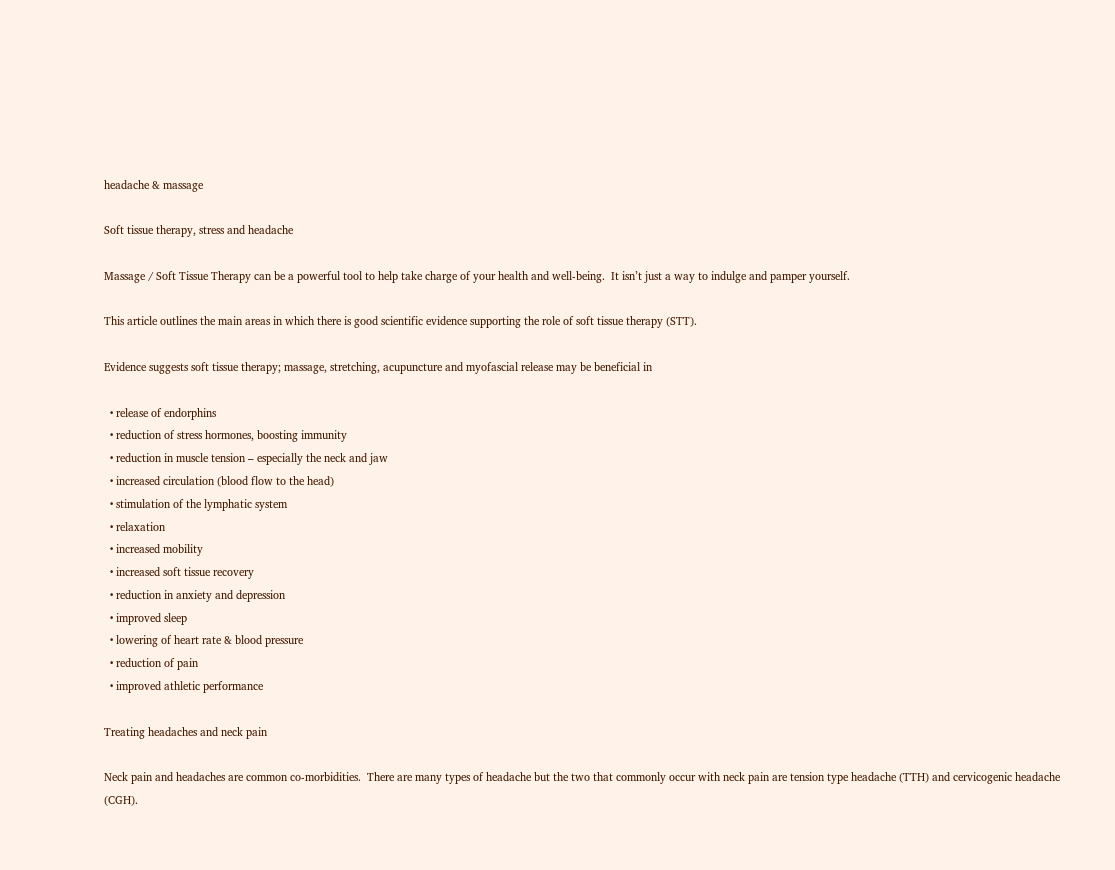headache & massage

Soft tissue therapy, stress and headache

Massage / Soft Tissue Therapy can be a powerful tool to help take charge of your health and well-being.  It isn’t just a way to indulge and pamper yourself.

This article outlines the main areas in which there is good scientific evidence supporting the role of soft tissue therapy (STT).

Evidence suggests soft tissue therapy; massage, stretching, acupuncture and myofascial release may be beneficial in

  • release of endorphins
  • reduction of stress hormones, boosting immunity
  • reduction in muscle tension – especially the neck and jaw
  • increased circulation (blood flow to the head)
  • stimulation of the lymphatic system
  • relaxation
  • increased mobility
  • increased soft tissue recovery
  • reduction in anxiety and depression
  • improved sleep
  • lowering of heart rate & blood pressure
  • reduction of pain
  • improved athletic performance

Treating headaches and neck pain

Neck pain and headaches are common co-morbidities.  There are many types of headache but the two that commonly occur with neck pain are tension type headache (TTH) and cervicogenic headache (CGH).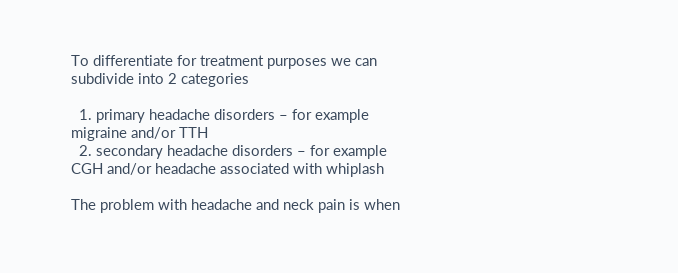To differentiate for treatment purposes we can subdivide into 2 categories

  1. primary headache disorders – for example migraine and/or TTH
  2. secondary headache disorders – for example CGH and/or headache associated with whiplash

The problem with headache and neck pain is when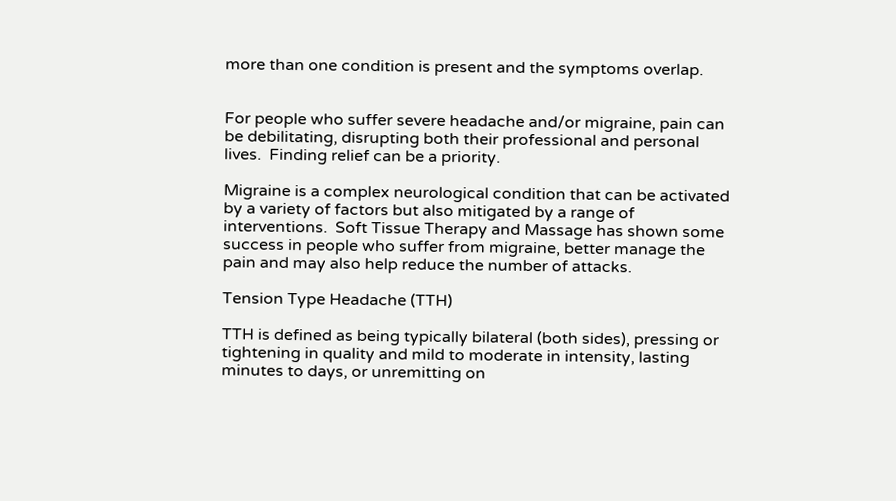more than one condition is present and the symptoms overlap.


For people who suffer severe headache and/or migraine, pain can be debilitating, disrupting both their professional and personal lives.  Finding relief can be a priority.

Migraine is a complex neurological condition that can be activated by a variety of factors but also mitigated by a range of interventions.  Soft Tissue Therapy and Massage has shown some success in people who suffer from migraine, better manage the pain and may also help reduce the number of attacks.

Tension Type Headache (TTH)

TTH is defined as being typically bilateral (both sides), pressing or tightening in quality and mild to moderate in intensity, lasting minutes to days, or unremitting on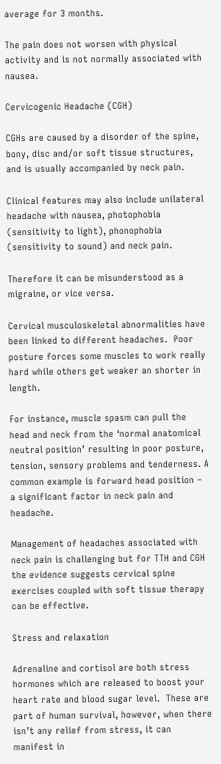average for 3 months.

The pain does not worsen with physical activity and is not normally associated with nausea.

Cervicogenic Headache (CGH)

CGHs are caused by a disorder of the spine, bony, disc and/or soft tissue structures, and is usually accompanied by neck pain.

Clinical features may also include unilateral headache with nausea, photophobia (sensitivity to light), phonophobia (sensitivity to sound) and neck pain.

Therefore it can be misunderstood as a migraine, or vice versa.

Cervical musculoskeletal abnormalities have been linked to different headaches.  Poor posture forces some muscles to work really hard while others get weaker an shorter in length.

For instance, muscle spasm can pull the head and neck from the ‘normal anatomical neutral position’ resulting in poor posture, tension, sensory problems and tenderness. A common example is forward head position – a significant factor in neck pain and headache.

Management of headaches associated with neck pain is challenging but for TTH and CGH the evidence suggests cervical spine exercises coupled with soft tissue therapy can be effective.

Stress and relaxation

Adrenaline and cortisol are both stress hormones which are released to boost your heart rate and blood sugar level.  These are part of human survival, however, when there isn’t any relief from stress, it can manifest in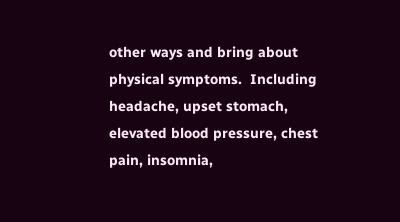other ways and bring about physical symptoms.  Including headache, upset stomach, elevated blood pressure, chest pain, insomnia,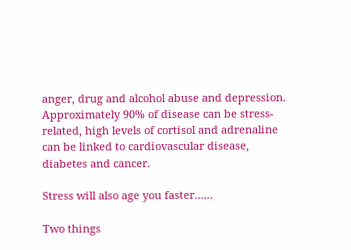anger, drug and alcohol abuse and depression.  Approximately 90% of disease can be stress-related, high levels of cortisol and adrenaline can be linked to cardiovascular disease, diabetes and cancer.

Stress will also age you faster……

Two things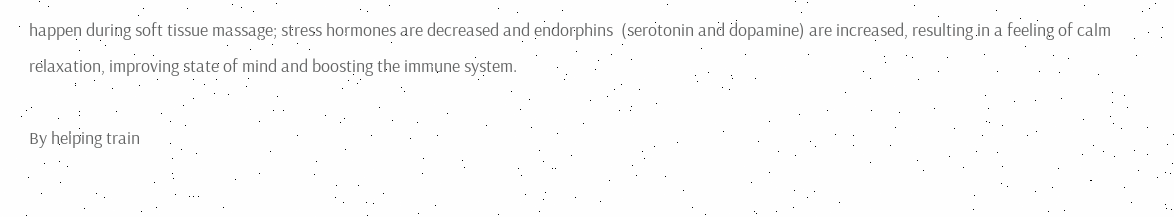happen during soft tissue massage; stress hormones are decreased and endorphins  (serotonin and dopamine) are increased, resulting in a feeling of calm relaxation, improving state of mind and boosting the immune system.

By helping train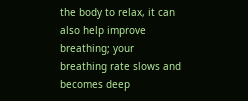the body to relax, it can also help improve breathing; your breathing rate slows and becomes deep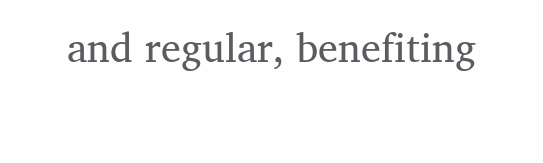and regular, benefiting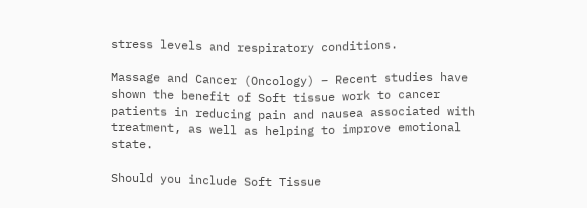stress levels and respiratory conditions.

Massage and Cancer (Oncology) – Recent studies have shown the benefit of Soft tissue work to cancer patients in reducing pain and nausea associated with treatment, as well as helping to improve emotional state.

Should you include Soft Tissue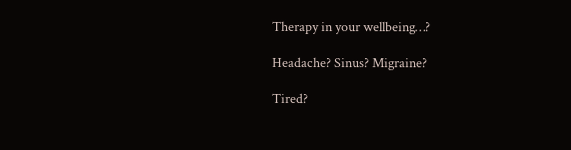Therapy in your wellbeing…?

Headache? Sinus? Migraine?

Tired?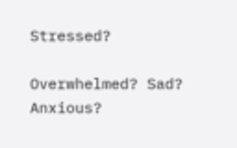Stressed?

Overwhelmed? Sad? Anxious?